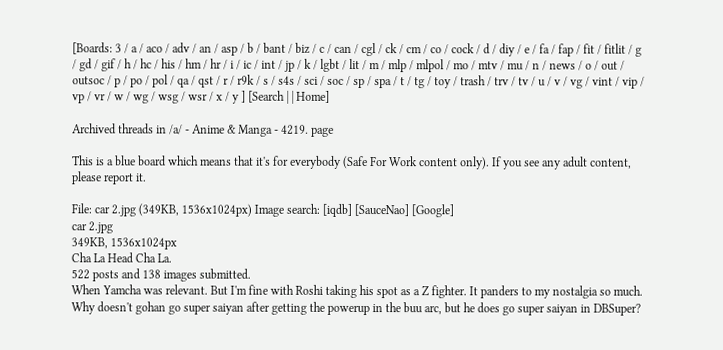[Boards: 3 / a / aco / adv / an / asp / b / bant / biz / c / can / cgl / ck / cm / co / cock / d / diy / e / fa / fap / fit / fitlit / g / gd / gif / h / hc / his / hm / hr / i / ic / int / jp / k / lgbt / lit / m / mlp / mlpol / mo / mtv / mu / n / news / o / out / outsoc / p / po / pol / qa / qst / r / r9k / s / s4s / sci / soc / sp / spa / t / tg / toy / trash / trv / tv / u / v / vg / vint / vip / vp / vr / w / wg / wsg / wsr / x / y ] [Search | | Home]

Archived threads in /a/ - Anime & Manga - 4219. page

This is a blue board which means that it's for everybody (Safe For Work content only). If you see any adult content, please report it.

File: car 2.jpg (349KB, 1536x1024px) Image search: [iqdb] [SauceNao] [Google]
car 2.jpg
349KB, 1536x1024px
Cha La Head Cha La.
522 posts and 138 images submitted.
When Yamcha was relevant. But I'm fine with Roshi taking his spot as a Z fighter. It panders to my nostalgia so much.
Why doesn't gohan go super saiyan after getting the powerup in the buu arc, but he does go super saiyan in DBSuper?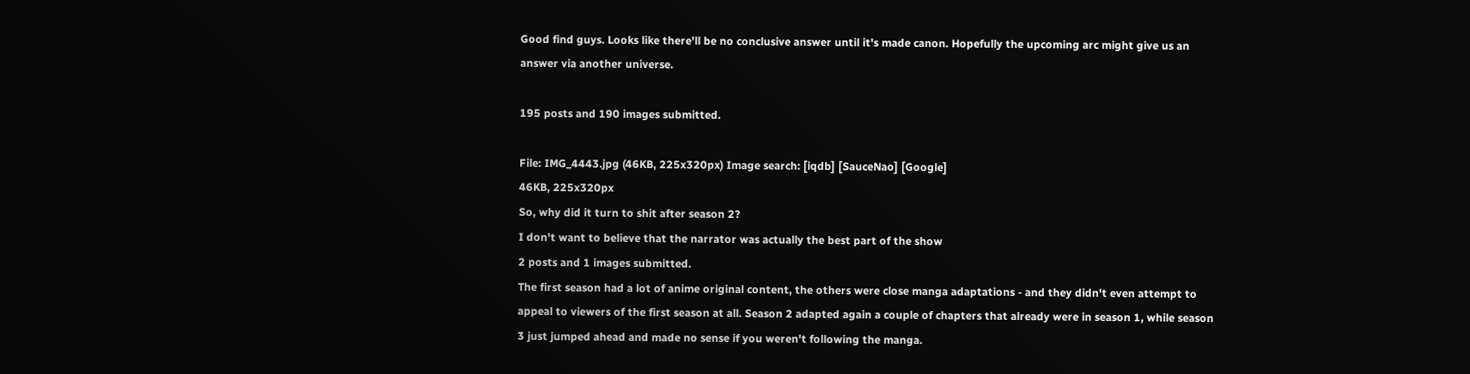Good find guys. Looks like there'll be no conclusive answer until it's made canon. Hopefully the upcoming arc might give us an answer via another universe.

195 posts and 190 images submitted.

File: IMG_4443.jpg (46KB, 225x320px) Image search: [iqdb] [SauceNao] [Google]
46KB, 225x320px
So, why did it turn to shit after season 2?
I don't want to believe that the narrator was actually the best part of the show
2 posts and 1 images submitted.
The first season had a lot of anime original content, the others were close manga adaptations - and they didn't even attempt to appeal to viewers of the first season at all. Season 2 adapted again a couple of chapters that already were in season 1, while season 3 just jumped ahead and made no sense if you weren't following the manga.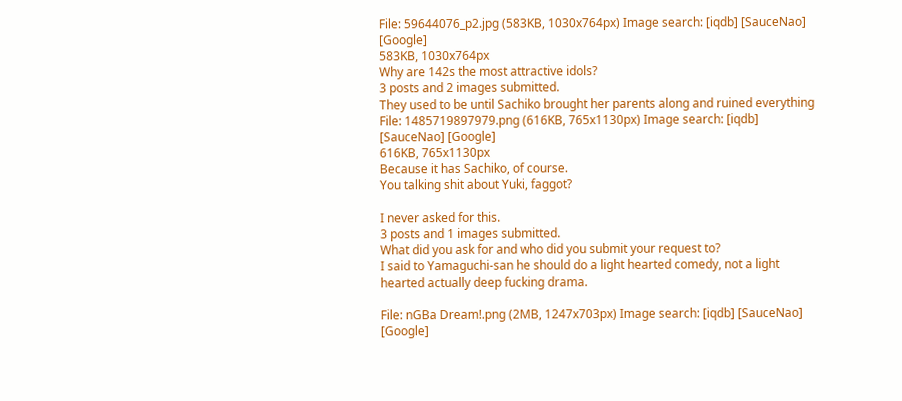File: 59644076_p2.jpg (583KB, 1030x764px) Image search: [iqdb] [SauceNao] [Google]
583KB, 1030x764px
Why are 142s the most attractive idols?
3 posts and 2 images submitted.
They used to be until Sachiko brought her parents along and ruined everything
File: 1485719897979.png (616KB, 765x1130px) Image search: [iqdb] [SauceNao] [Google]
616KB, 765x1130px
Because it has Sachiko, of course.
You talking shit about Yuki, faggot?

I never asked for this.
3 posts and 1 images submitted.
What did you ask for and who did you submit your request to?
I said to Yamaguchi-san he should do a light hearted comedy, not a light hearted actually deep fucking drama.

File: nGBa Dream!.png (2MB, 1247x703px) Image search: [iqdb] [SauceNao] [Google]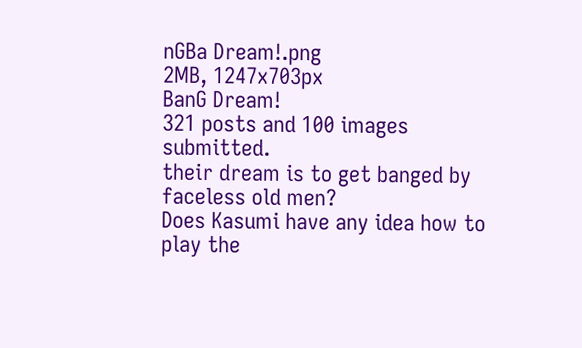nGBa Dream!.png
2MB, 1247x703px
BanG Dream!
321 posts and 100 images submitted.
their dream is to get banged by faceless old men?
Does Kasumi have any idea how to play the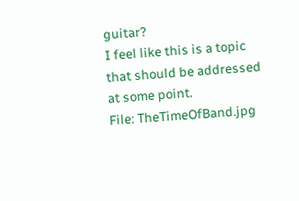guitar?
I feel like this is a topic that should be addressed at some point.
File: TheTimeOfBand.jpg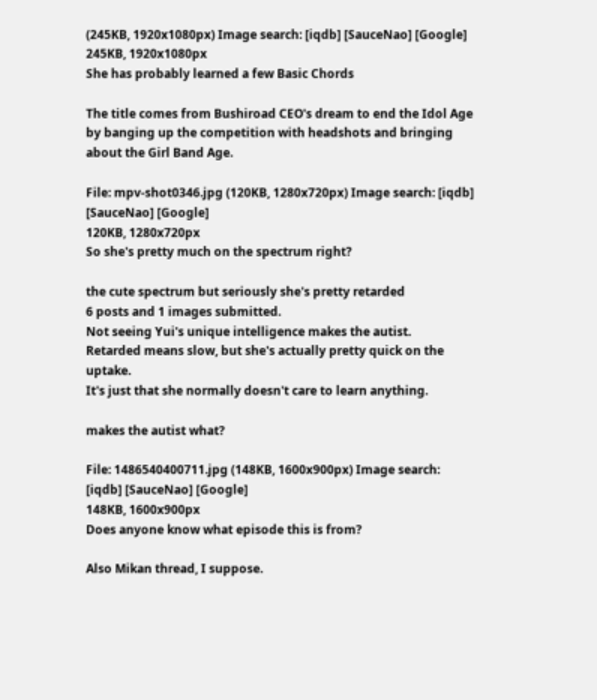(245KB, 1920x1080px) Image search: [iqdb] [SauceNao] [Google]
245KB, 1920x1080px
She has probably learned a few Basic Chords

The title comes from Bushiroad CEO's dream to end the Idol Age by banging up the competition with headshots and bringing about the Girl Band Age.

File: mpv-shot0346.jpg (120KB, 1280x720px) Image search: [iqdb] [SauceNao] [Google]
120KB, 1280x720px
So she's pretty much on the spectrum right?

the cute spectrum but seriously she's pretty retarded
6 posts and 1 images submitted.
Not seeing Yui's unique intelligence makes the autist.
Retarded means slow, but she's actually pretty quick on the uptake.
It's just that she normally doesn't care to learn anything.

makes the autist what?

File: 1486540400711.jpg (148KB, 1600x900px) Image search: [iqdb] [SauceNao] [Google]
148KB, 1600x900px
Does anyone know what episode this is from?

Also Mikan thread, I suppose.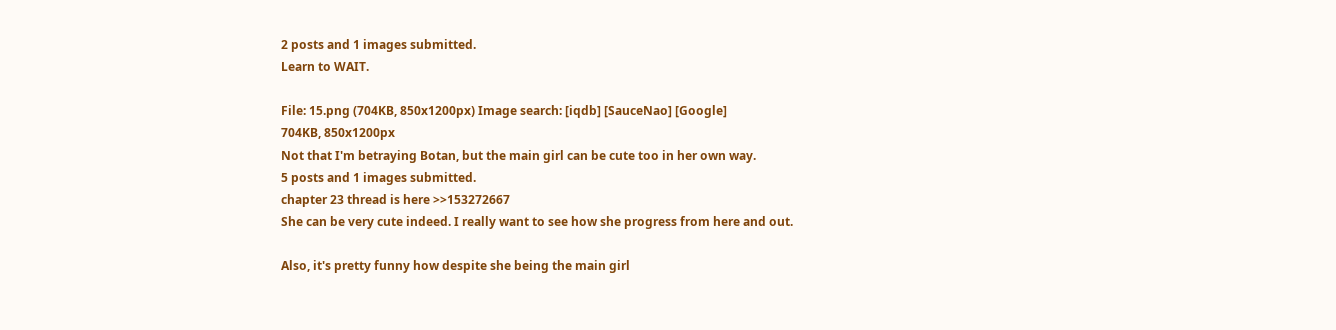2 posts and 1 images submitted.
Learn to WAIT.

File: 15.png (704KB, 850x1200px) Image search: [iqdb] [SauceNao] [Google]
704KB, 850x1200px
Not that I'm betraying Botan, but the main girl can be cute too in her own way.
5 posts and 1 images submitted.
chapter 23 thread is here >>153272667
She can be very cute indeed. I really want to see how she progress from here and out.

Also, it's pretty funny how despite she being the main girl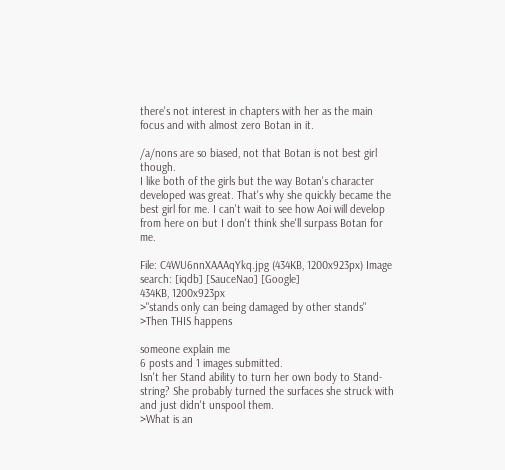there's not interest in chapters with her as the main focus and with almost zero Botan in it.

/a/nons are so biased, not that Botan is not best girl though.
I like both of the girls but the way Botan's character developed was great. That's why she quickly became the best girl for me. I can't wait to see how Aoi will develop from here on but I don't think she'll surpass Botan for me.

File: C4WU6nnXAAAqYkq.jpg (434KB, 1200x923px) Image search: [iqdb] [SauceNao] [Google]
434KB, 1200x923px
>"stands only can being damaged by other stands"
>Then THIS happens

someone explain me
6 posts and 1 images submitted.
Isn't her Stand ability to turn her own body to Stand-string? She probably turned the surfaces she struck with and just didn't unspool them.
>What is an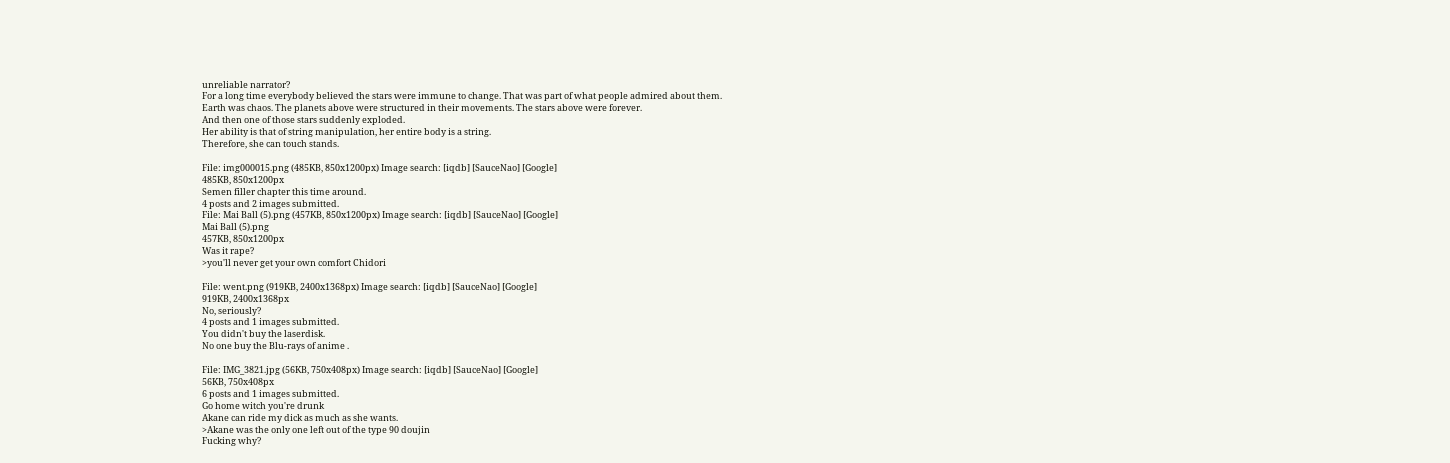unreliable narrator?
For a long time everybody believed the stars were immune to change. That was part of what people admired about them.
Earth was chaos. The planets above were structured in their movements. The stars above were forever.
And then one of those stars suddenly exploded.
Her ability is that of string manipulation, her entire body is a string.
Therefore, she can touch stands.

File: img000015.png (485KB, 850x1200px) Image search: [iqdb] [SauceNao] [Google]
485KB, 850x1200px
Semen filler chapter this time around.
4 posts and 2 images submitted.
File: Mai Ball (5).png (457KB, 850x1200px) Image search: [iqdb] [SauceNao] [Google]
Mai Ball (5).png
457KB, 850x1200px
Was it rape?
>you'll never get your own comfort Chidori

File: went.png (919KB, 2400x1368px) Image search: [iqdb] [SauceNao] [Google]
919KB, 2400x1368px
No, seriously?
4 posts and 1 images submitted.
You didn't buy the laserdisk.
No one buy the Blu-rays of anime .

File: IMG_3821.jpg (56KB, 750x408px) Image search: [iqdb] [SauceNao] [Google]
56KB, 750x408px
6 posts and 1 images submitted.
Go home witch you're drunk
Akane can ride my dick as much as she wants.
>Akane was the only one left out of the type 90 doujin
Fucking why?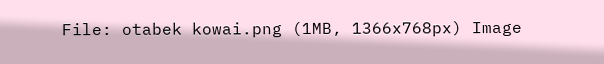File: otabek kowai.png (1MB, 1366x768px) Image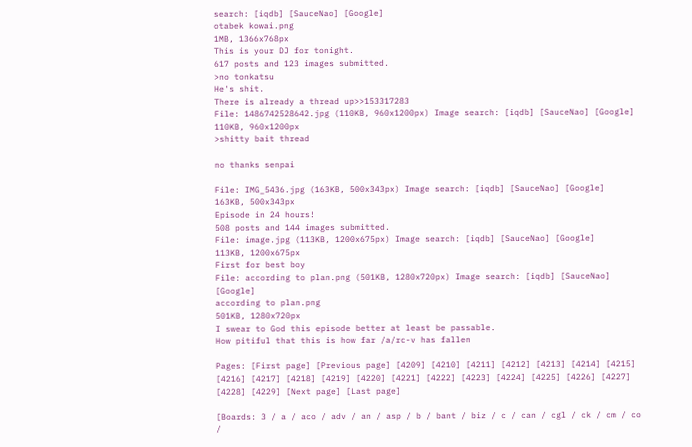search: [iqdb] [SauceNao] [Google]
otabek kowai.png
1MB, 1366x768px
This is your DJ for tonight.
617 posts and 123 images submitted.
>no tonkatsu
He's shit.
There is already a thread up>>153317283
File: 1486742528642.jpg (110KB, 960x1200px) Image search: [iqdb] [SauceNao] [Google]
110KB, 960x1200px
>shitty bait thread

no thanks senpai

File: IMG_5436.jpg (163KB, 500x343px) Image search: [iqdb] [SauceNao] [Google]
163KB, 500x343px
Episode in 24 hours!
508 posts and 144 images submitted.
File: image.jpg (113KB, 1200x675px) Image search: [iqdb] [SauceNao] [Google]
113KB, 1200x675px
First for best boy
File: according to plan.png (501KB, 1280x720px) Image search: [iqdb] [SauceNao] [Google]
according to plan.png
501KB, 1280x720px
I swear to God this episode better at least be passable.
How pitiful that this is how far /a/rc-v has fallen

Pages: [First page] [Previous page] [4209] [4210] [4211] [4212] [4213] [4214] [4215] [4216] [4217] [4218] [4219] [4220] [4221] [4222] [4223] [4224] [4225] [4226] [4227] [4228] [4229] [Next page] [Last page]

[Boards: 3 / a / aco / adv / an / asp / b / bant / biz / c / can / cgl / ck / cm / co /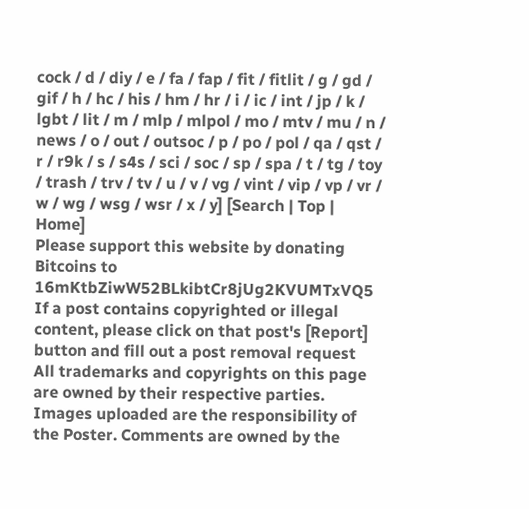cock / d / diy / e / fa / fap / fit / fitlit / g / gd / gif / h / hc / his / hm / hr / i / ic / int / jp / k / lgbt / lit / m / mlp / mlpol / mo / mtv / mu / n / news / o / out / outsoc / p / po / pol / qa / qst / r / r9k / s / s4s / sci / soc / sp / spa / t / tg / toy / trash / trv / tv / u / v / vg / vint / vip / vp / vr / w / wg / wsg / wsr / x / y] [Search | Top | Home]
Please support this website by donating Bitcoins to 16mKtbZiwW52BLkibtCr8jUg2KVUMTxVQ5
If a post contains copyrighted or illegal content, please click on that post's [Report] button and fill out a post removal request
All trademarks and copyrights on this page are owned by their respective parties. Images uploaded are the responsibility of the Poster. Comments are owned by the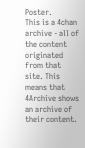Poster.
This is a 4chan archive - all of the content originated from that site. This means that 4Archive shows an archive of their content.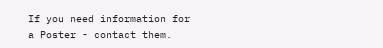If you need information for a Poster - contact them.